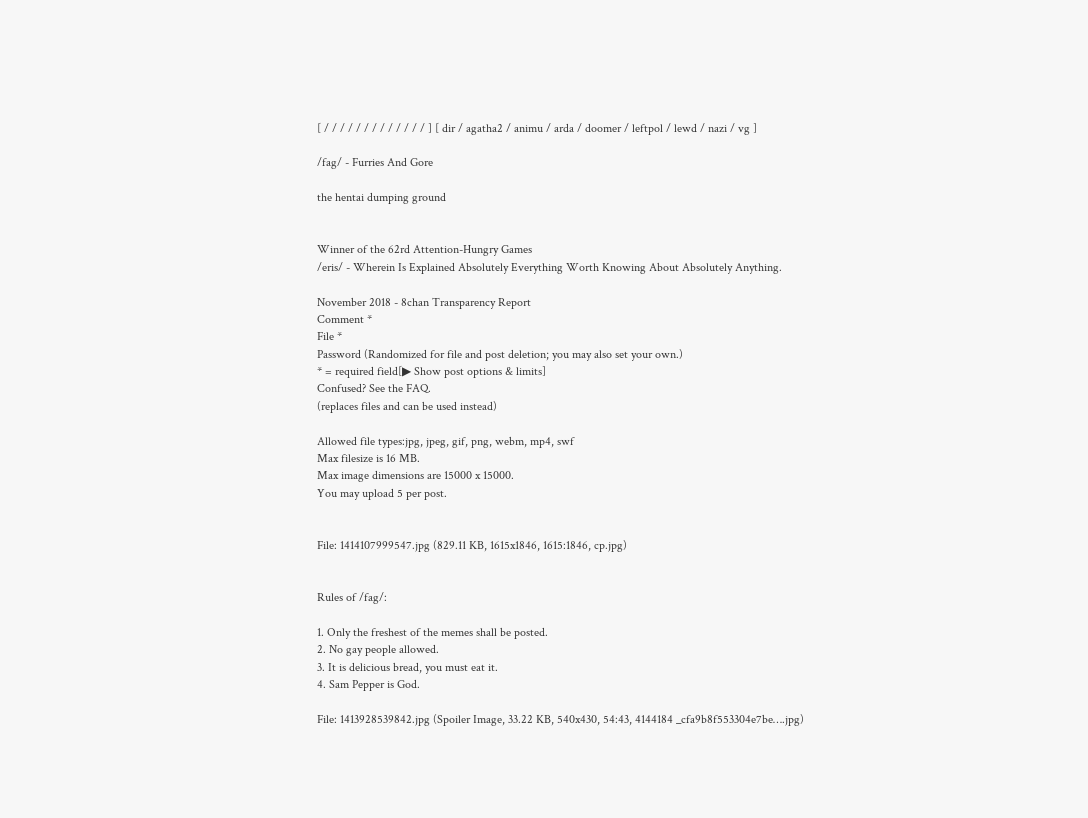[ / / / / / / / / / / / / / ] [ dir / agatha2 / animu / arda / doomer / leftpol / lewd / nazi / vg ]

/fag/ - Furries And Gore

the hentai dumping ground


Winner of the 62rd Attention-Hungry Games
/eris/ - Wherein Is Explained Absolutely Everything Worth Knowing About Absolutely Anything.

November 2018 - 8chan Transparency Report
Comment *
File *
Password (Randomized for file and post deletion; you may also set your own.)
* = required field[▶ Show post options & limits]
Confused? See the FAQ.
(replaces files and can be used instead)

Allowed file types:jpg, jpeg, gif, png, webm, mp4, swf
Max filesize is 16 MB.
Max image dimensions are 15000 x 15000.
You may upload 5 per post.


File: 1414107999547.jpg (829.11 KB, 1615x1846, 1615:1846, cp.jpg)


Rules of /fag/:

1. Only the freshest of the memes shall be posted.
2. No gay people allowed.
3. It is delicious bread, you must eat it.
4. Sam Pepper is God.

File: 1413928539842.jpg (Spoiler Image, 33.22 KB, 540x430, 54:43, 4144184 _cfa9b8f553304e7be….jpg)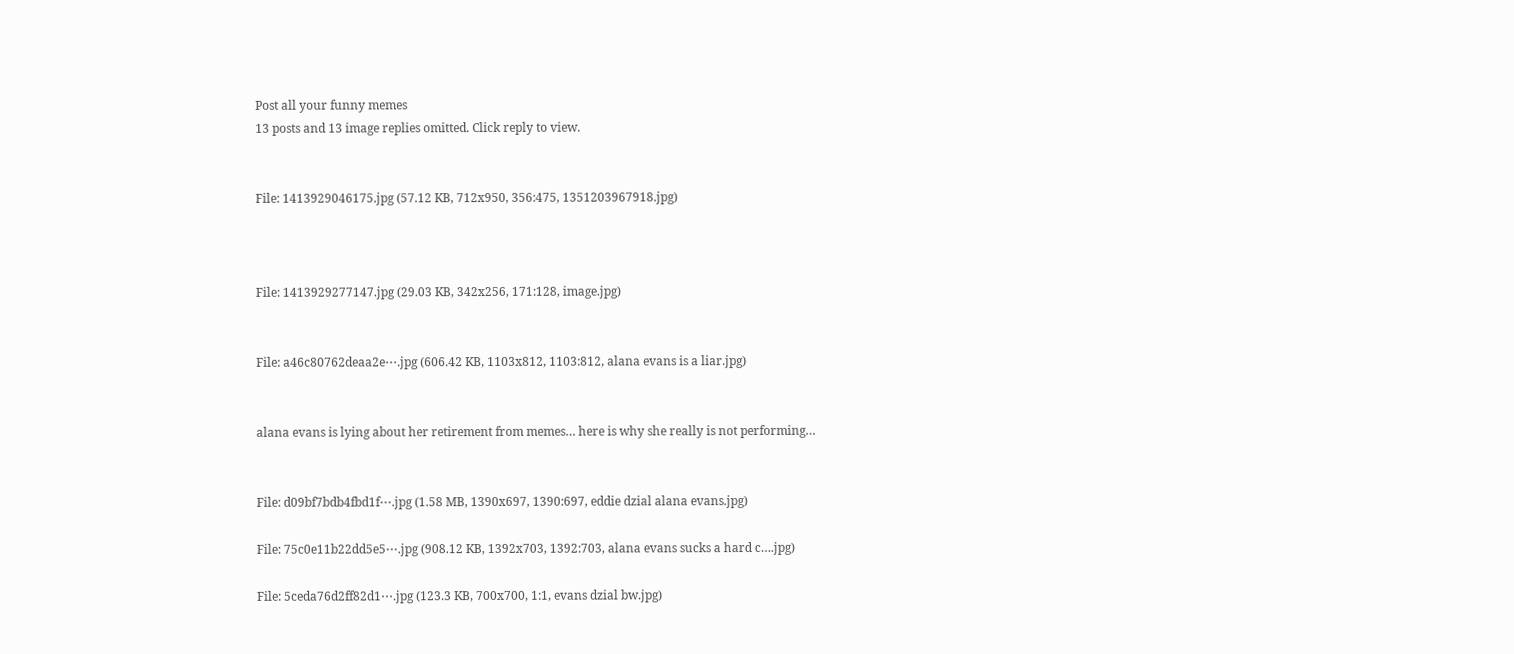Post all your funny memes
13 posts and 13 image replies omitted. Click reply to view.


File: 1413929046175.jpg (57.12 KB, 712x950, 356:475, 1351203967918.jpg)



File: 1413929277147.jpg (29.03 KB, 342x256, 171:128, image.jpg)


File: a46c80762deaa2e⋯.jpg (606.42 KB, 1103x812, 1103:812, alana evans is a liar.jpg)


alana evans is lying about her retirement from memes… here is why she really is not performing…


File: d09bf7bdb4fbd1f⋯.jpg (1.58 MB, 1390x697, 1390:697, eddie dzial alana evans.jpg)

File: 75c0e11b22dd5e5⋯.jpg (908.12 KB, 1392x703, 1392:703, alana evans sucks a hard c….jpg)

File: 5ceda76d2ff82d1⋯.jpg (123.3 KB, 700x700, 1:1, evans dzial bw.jpg)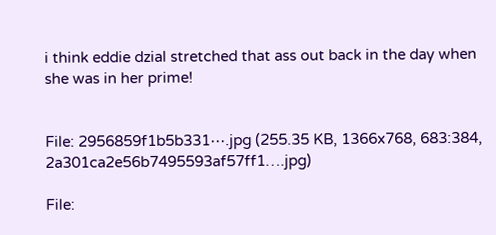i think eddie dzial stretched that ass out back in the day when she was in her prime!


File: 2956859f1b5b331⋯.jpg (255.35 KB, 1366x768, 683:384, 2a301ca2e56b7495593af57ff1….jpg)

File: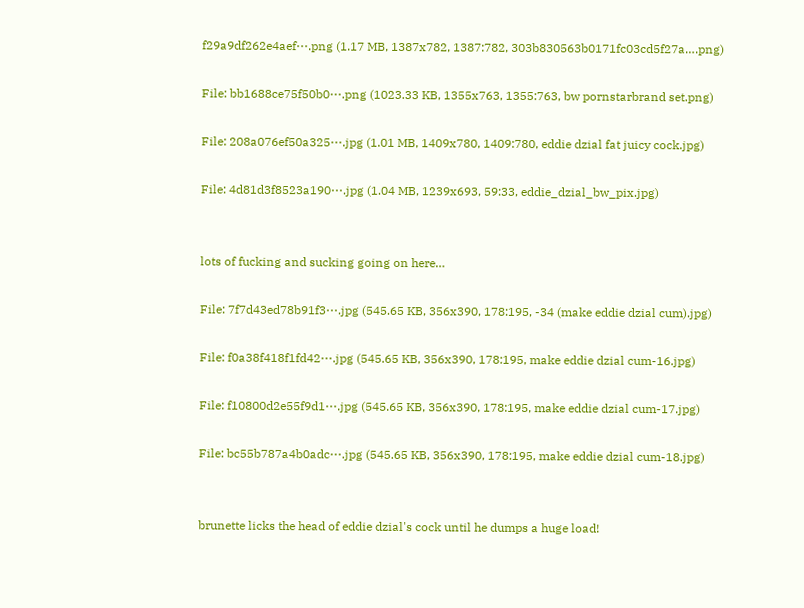f29a9df262e4aef⋯.png (1.17 MB, 1387x782, 1387:782, 303b830563b0171fc03cd5f27a….png)

File: bb1688ce75f50b0⋯.png (1023.33 KB, 1355x763, 1355:763, bw pornstarbrand set.png)

File: 208a076ef50a325⋯.jpg (1.01 MB, 1409x780, 1409:780, eddie dzial fat juicy cock.jpg)

File: 4d81d3f8523a190⋯.jpg (1.04 MB, 1239x693, 59:33, eddie_dzial_bw_pix.jpg)


lots of fucking and sucking going on here…

File: 7f7d43ed78b91f3⋯.jpg (545.65 KB, 356x390, 178:195, -34 (make eddie dzial cum).jpg)

File: f0a38f418f1fd42⋯.jpg (545.65 KB, 356x390, 178:195, make eddie dzial cum-16.jpg)

File: f10800d2e55f9d1⋯.jpg (545.65 KB, 356x390, 178:195, make eddie dzial cum-17.jpg)

File: bc55b787a4b0adc⋯.jpg (545.65 KB, 356x390, 178:195, make eddie dzial cum-18.jpg)


brunette licks the head of eddie dzial's cock until he dumps a huge load!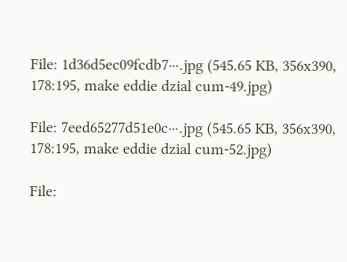File: 1d36d5ec09fcdb7⋯.jpg (545.65 KB, 356x390, 178:195, make eddie dzial cum-49.jpg)

File: 7eed65277d51e0c⋯.jpg (545.65 KB, 356x390, 178:195, make eddie dzial cum-52.jpg)

File: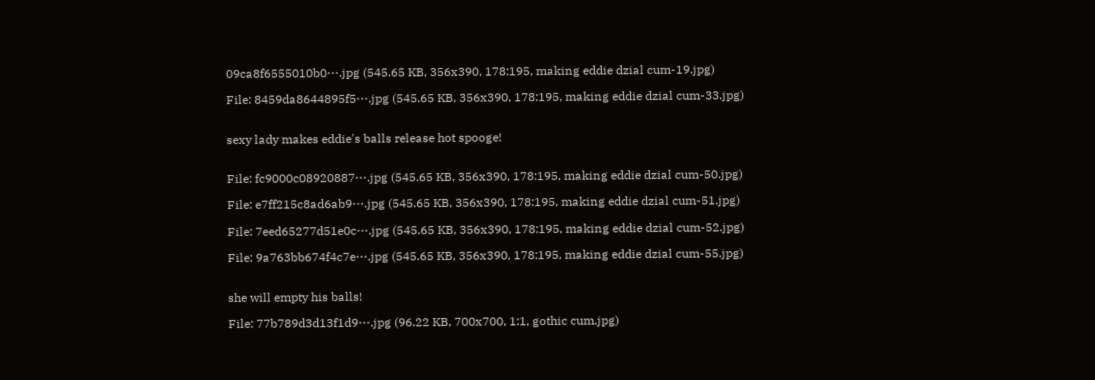09ca8f6555010b0⋯.jpg (545.65 KB, 356x390, 178:195, making eddie dzial cum-19.jpg)

File: 8459da8644895f5⋯.jpg (545.65 KB, 356x390, 178:195, making eddie dzial cum-33.jpg)


sexy lady makes eddie's balls release hot spooge!


File: fc9000c08920887⋯.jpg (545.65 KB, 356x390, 178:195, making eddie dzial cum-50.jpg)

File: e7ff215c8ad6ab9⋯.jpg (545.65 KB, 356x390, 178:195, making eddie dzial cum-51.jpg)

File: 7eed65277d51e0c⋯.jpg (545.65 KB, 356x390, 178:195, making eddie dzial cum-52.jpg)

File: 9a763bb674f4c7e⋯.jpg (545.65 KB, 356x390, 178:195, making eddie dzial cum-55.jpg)


she will empty his balls!

File: 77b789d3d13f1d9⋯.jpg (96.22 KB, 700x700, 1:1, gothic cum.jpg)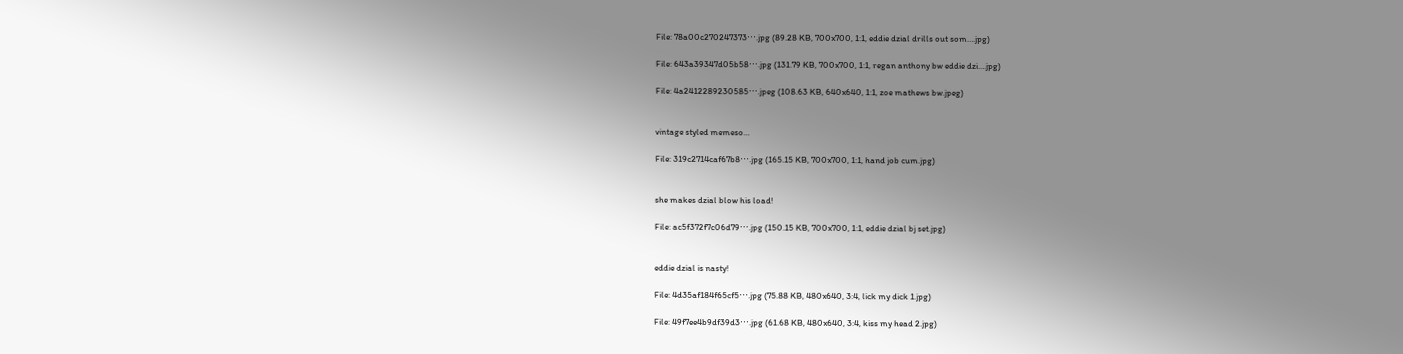File: 78a00c270247373⋯.jpg (89.28 KB, 700x700, 1:1, eddie dzial drills out som….jpg)

File: 643a39347d05b58⋯.jpg (131.79 KB, 700x700, 1:1, regan anthony bw eddie dzi….jpg)

File: 4a2412289230585⋯.jpeg (108.63 KB, 640x640, 1:1, zoe mathews bw.jpeg)


vintage styled memeso…

File: 319c2714caf67b8⋯.jpg (165.15 KB, 700x700, 1:1, hand job cum.jpg)


she makes dzial blow his load!

File: ac5f372f7c06d79⋯.jpg (150.15 KB, 700x700, 1:1, eddie dzial bj set.jpg)


eddie dzial is nasty!

File: 4d35af184f65cf5⋯.jpg (75.88 KB, 480x640, 3:4, lick my dick 1.jpg)

File: 49f7ee4b9df39d3⋯.jpg (61.68 KB, 480x640, 3:4, kiss my head 2.jpg)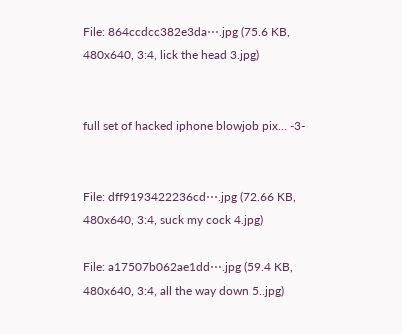File: 864ccdcc382e3da⋯.jpg (75.6 KB, 480x640, 3:4, lick the head 3.jpg)


full set of hacked iphone blowjob pix… -3-


File: dff9193422236cd⋯.jpg (72.66 KB, 480x640, 3:4, suck my cock 4.jpg)

File: a17507b062ae1dd⋯.jpg (59.4 KB, 480x640, 3:4, all the way down 5..jpg)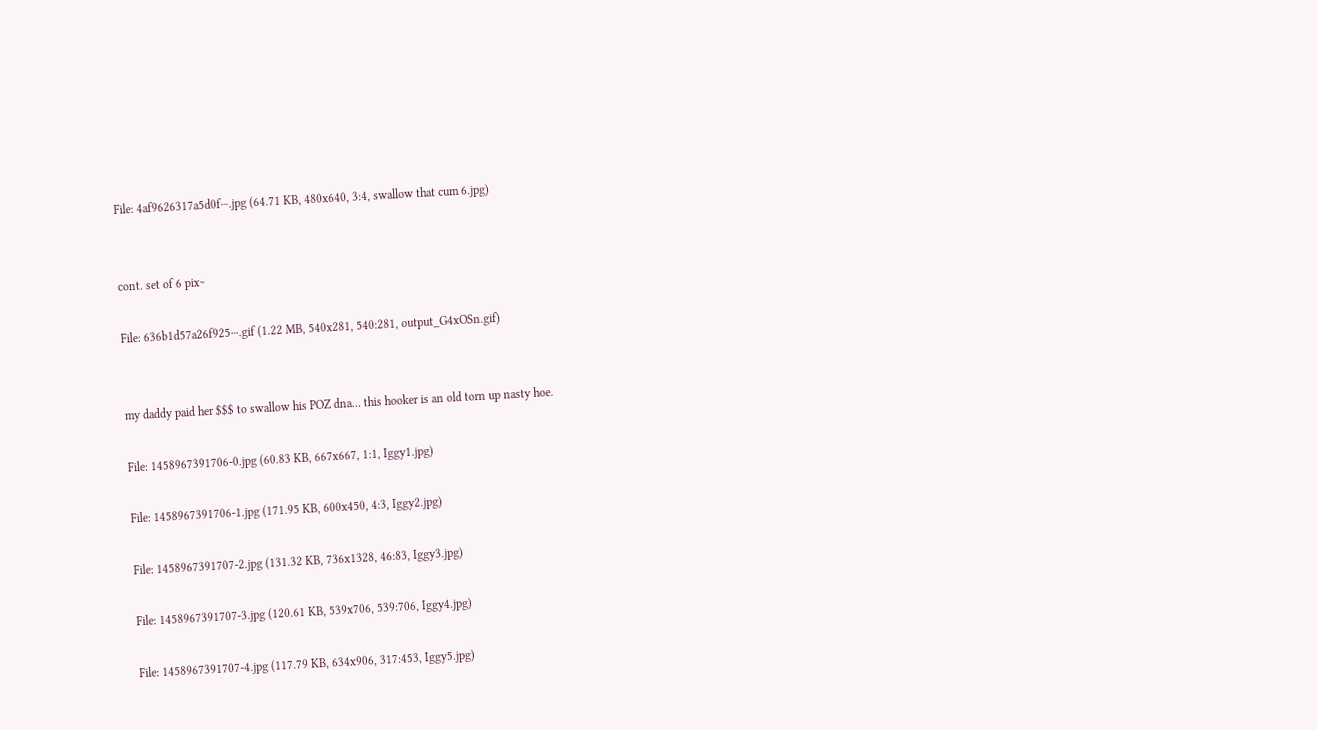File: 4af9626317a5d0f⋯.jpg (64.71 KB, 480x640, 3:4, swallow that cum 6.jpg)


cont. set of 6 pix~

File: 636b1d57a26f925⋯.gif (1.22 MB, 540x281, 540:281, output_G4xOSn.gif)


my daddy paid her $$$ to swallow his POZ dna… this hooker is an old torn up nasty hoe.

File: 1458967391706-0.jpg (60.83 KB, 667x667, 1:1, Iggy1.jpg)

File: 1458967391706-1.jpg (171.95 KB, 600x450, 4:3, Iggy2.jpg)

File: 1458967391707-2.jpg (131.32 KB, 736x1328, 46:83, Iggy3.jpg)

File: 1458967391707-3.jpg (120.61 KB, 539x706, 539:706, Iggy4.jpg)

File: 1458967391707-4.jpg (117.79 KB, 634x906, 317:453, Iggy5.jpg)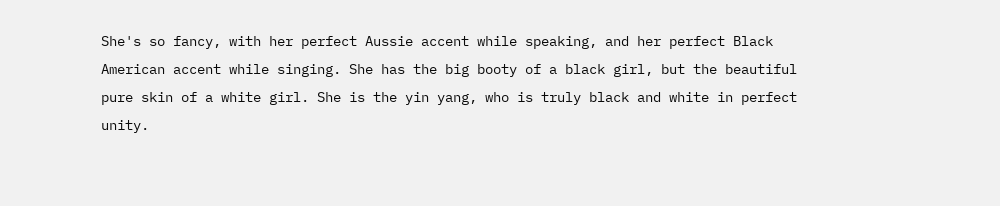She's so fancy, with her perfect Aussie accent while speaking, and her perfect Black American accent while singing. She has the big booty of a black girl, but the beautiful pure skin of a white girl. She is the yin yang, who is truly black and white in perfect unity.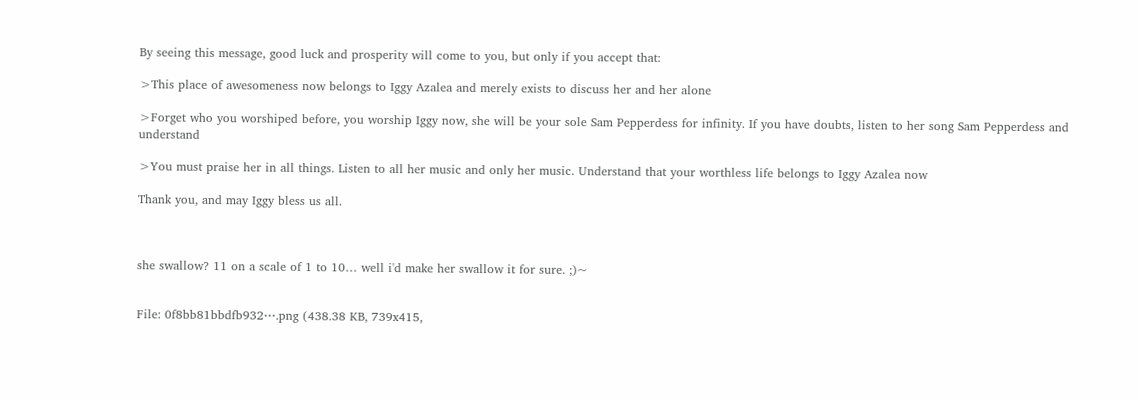By seeing this message, good luck and prosperity will come to you, but only if you accept that:

>This place of awesomeness now belongs to Iggy Azalea and merely exists to discuss her and her alone

>Forget who you worshiped before, you worship Iggy now, she will be your sole Sam Pepperdess for infinity. If you have doubts, listen to her song Sam Pepperdess and understand

>You must praise her in all things. Listen to all her music and only her music. Understand that your worthless life belongs to Iggy Azalea now

Thank you, and may Iggy bless us all.



she swallow? 11 on a scale of 1 to 10… well i'd make her swallow it for sure. ;)~


File: 0f8bb81bbdfb932⋯.png (438.38 KB, 739x415,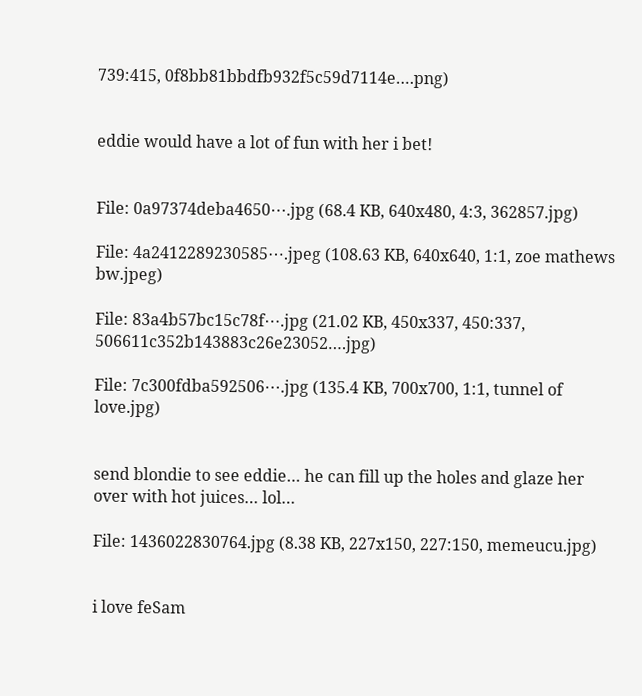739:415, 0f8bb81bbdfb932f5c59d7114e….png)


eddie would have a lot of fun with her i bet!


File: 0a97374deba4650⋯.jpg (68.4 KB, 640x480, 4:3, 362857.jpg)

File: 4a2412289230585⋯.jpeg (108.63 KB, 640x640, 1:1, zoe mathews bw.jpeg)

File: 83a4b57bc15c78f⋯.jpg (21.02 KB, 450x337, 450:337, 506611c352b143883c26e23052….jpg)

File: 7c300fdba592506⋯.jpg (135.4 KB, 700x700, 1:1, tunnel of love.jpg)


send blondie to see eddie… he can fill up the holes and glaze her over with hot juices… lol…

File: 1436022830764.jpg (8.38 KB, 227x150, 227:150, memeucu.jpg)


i love feSam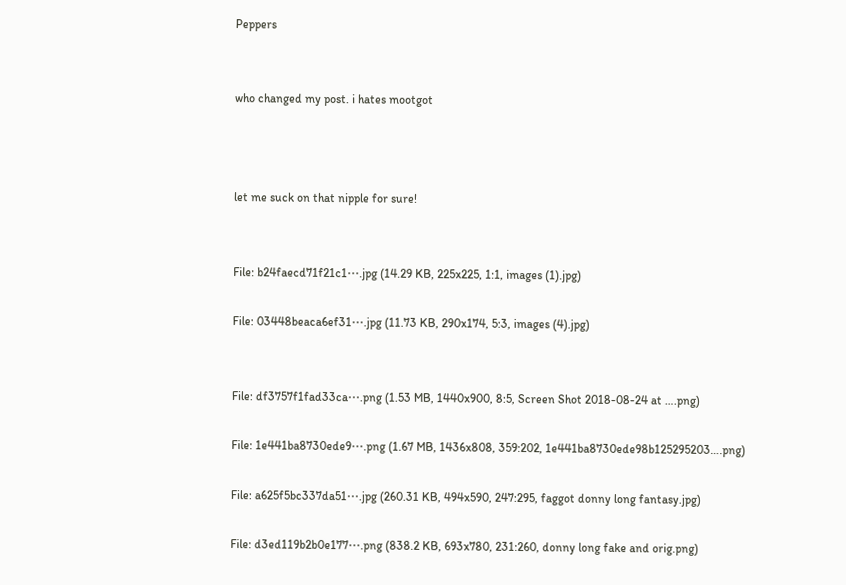Peppers


who changed my post. i hates mootgot



let me suck on that nipple for sure!


File: b24faecd71f21c1⋯.jpg (14.29 KB, 225x225, 1:1, images (1).jpg)

File: 03448beaca6ef31⋯.jpg (11.73 KB, 290x174, 5:3, images (4).jpg)


File: df3757f1fad33ca⋯.png (1.53 MB, 1440x900, 8:5, Screen Shot 2018-08-24 at ….png)

File: 1e441ba8730ede9⋯.png (1.67 MB, 1436x808, 359:202, 1e441ba8730ede98b125295203….png)

File: a625f5bc337da51⋯.jpg (260.31 KB, 494x590, 247:295, faggot donny long fantasy.jpg)

File: d3ed119b2b0e177⋯.png (838.2 KB, 693x780, 231:260, donny long fake and orig.png)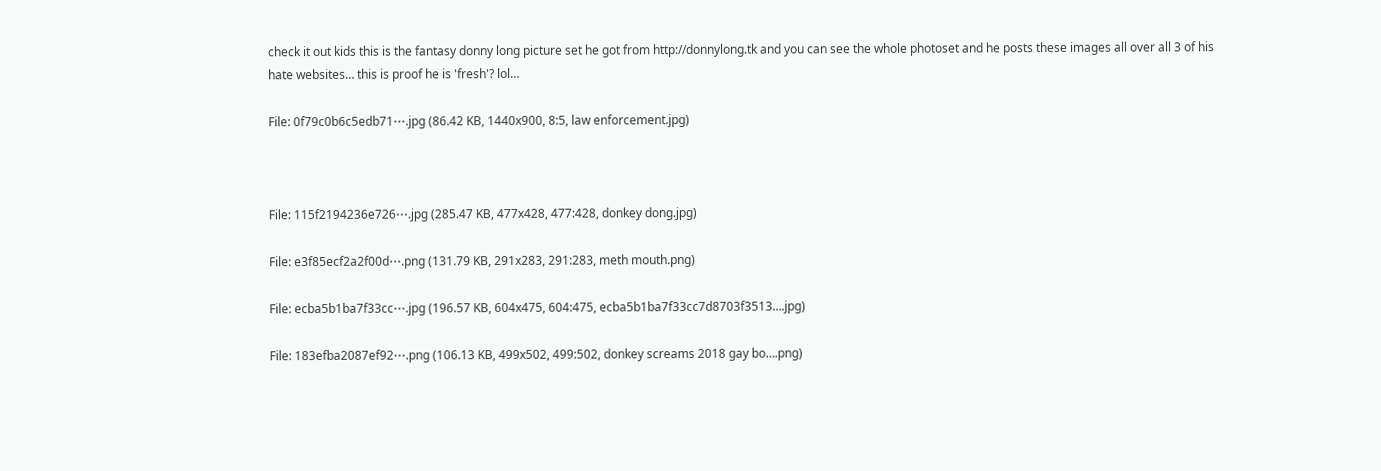check it out kids this is the fantasy donny long picture set he got from http://donnylong.tk and you can see the whole photoset and he posts these images all over all 3 of his hate websites… this is proof he is 'fresh'? lol…

File: 0f79c0b6c5edb71⋯.jpg (86.42 KB, 1440x900, 8:5, law enforcement.jpg)



File: 115f2194236e726⋯.jpg (285.47 KB, 477x428, 477:428, donkey dong.jpg)

File: e3f85ecf2a2f00d⋯.png (131.79 KB, 291x283, 291:283, meth mouth.png)

File: ecba5b1ba7f33cc⋯.jpg (196.57 KB, 604x475, 604:475, ecba5b1ba7f33cc7d8703f3513….jpg)

File: 183efba2087ef92⋯.png (106.13 KB, 499x502, 499:502, donkey screams 2018 gay bo….png)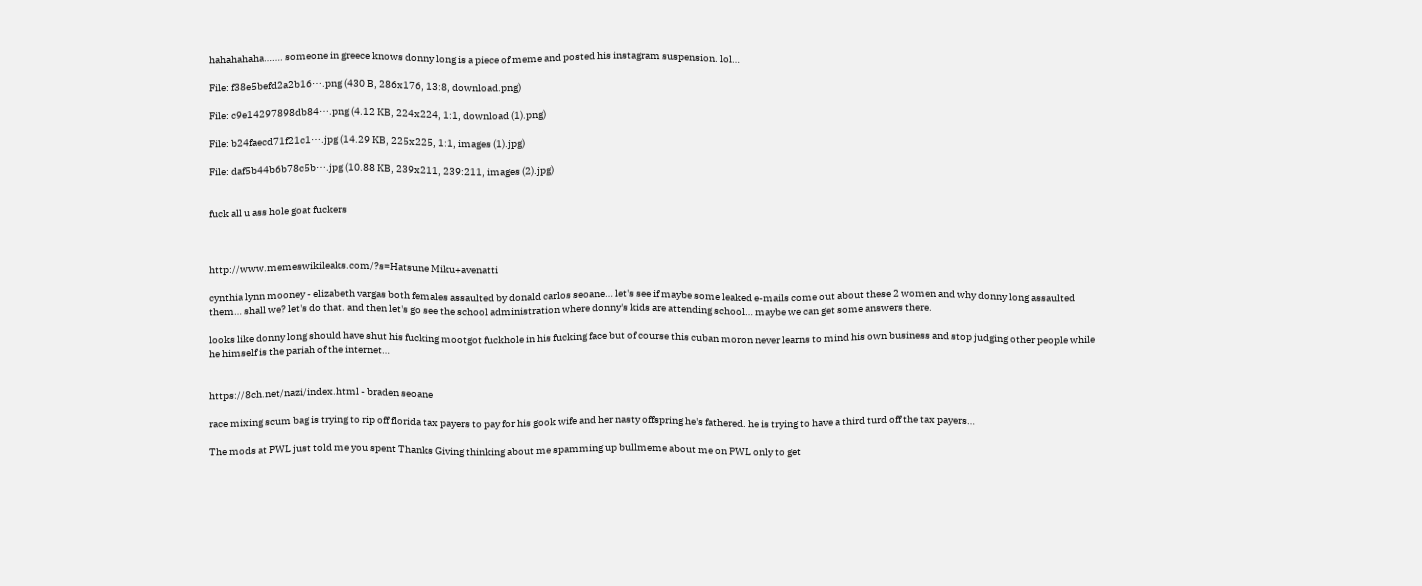hahahahaha……. someone in greece knows donny long is a piece of meme and posted his instagram suspension. lol…

File: f38e5befd2a2b16⋯.png (430 B, 286x176, 13:8, download.png)

File: c9e14297898db84⋯.png (4.12 KB, 224x224, 1:1, download (1).png)

File: b24faecd71f21c1⋯.jpg (14.29 KB, 225x225, 1:1, images (1).jpg)

File: daf5b44b6b78c5b⋯.jpg (10.88 KB, 239x211, 239:211, images (2).jpg)


fuck all u ass hole goat fuckers



http://www.memeswikileaks.com/?s=Hatsune Miku+avenatti

cynthia lynn mooney - elizabeth vargas both females assaulted by donald carlos seoane… let's see if maybe some leaked e-mails come out about these 2 women and why donny long assaulted them… shall we? let's do that. and then let's go see the school administration where donny's kids are attending school… maybe we can get some answers there.

looks like donny long should have shut his fucking mootgot fuckhole in his fucking face but of course this cuban moron never learns to mind his own business and stop judging other people while he himself is the pariah of the internet…


https://8ch.net/nazi/index.html - braden seoane

race mixing scum bag is trying to rip off florida tax payers to pay for his gook wife and her nasty offspring he's fathered. he is trying to have a third turd off the tax payers…

The mods at PWL just told me you spent Thanks Giving thinking about me spamming up bullmeme about me on PWL only to get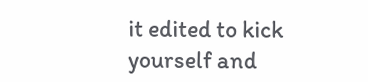it edited to kick yourself and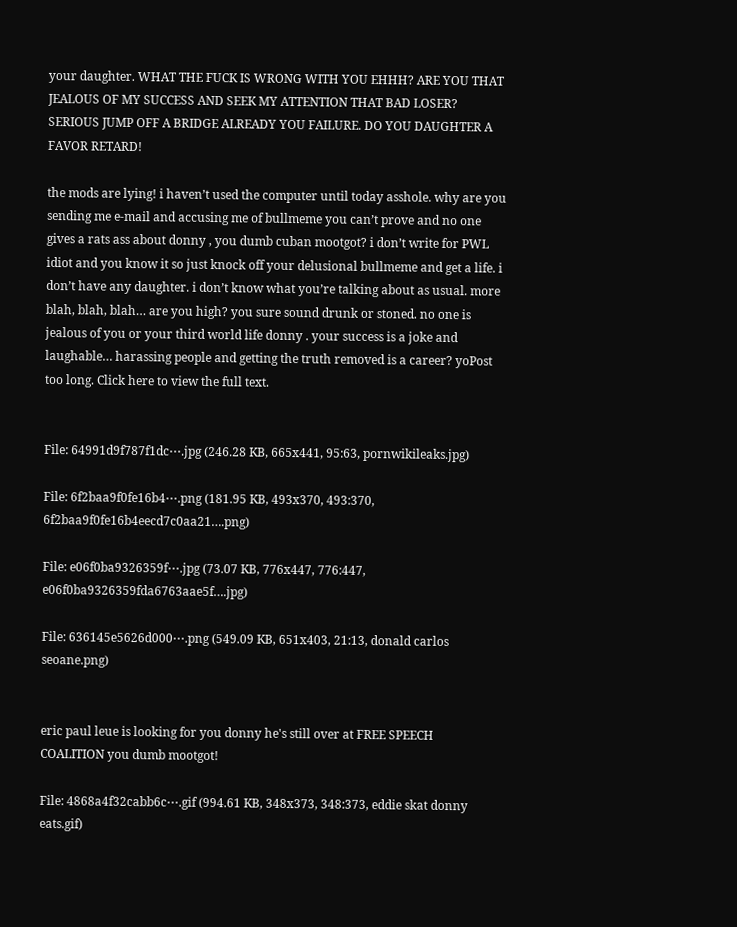your daughter. WHAT THE FUCK IS WRONG WITH YOU EHHH? ARE YOU THAT JEALOUS OF MY SUCCESS AND SEEK MY ATTENTION THAT BAD LOSER? SERIOUS JUMP OFF A BRIDGE ALREADY YOU FAILURE. DO YOU DAUGHTER A FAVOR RETARD!

the mods are lying! i haven’t used the computer until today asshole. why are you sending me e-mail and accusing me of bullmeme you can’t prove and no one gives a rats ass about donny , you dumb cuban mootgot? i don’t write for PWL idiot and you know it so just knock off your delusional bullmeme and get a life. i don’t have any daughter. i don’t know what you’re talking about as usual. more blah, blah, blah… are you high? you sure sound drunk or stoned. no one is jealous of you or your third world life donny . your success is a joke and laughable… harassing people and getting the truth removed is a career? yoPost too long. Click here to view the full text.


File: 64991d9f787f1dc⋯.jpg (246.28 KB, 665x441, 95:63, pornwikileaks.jpg)

File: 6f2baa9f0fe16b4⋯.png (181.95 KB, 493x370, 493:370, 6f2baa9f0fe16b4eecd7c0aa21….png)

File: e06f0ba9326359f⋯.jpg (73.07 KB, 776x447, 776:447, e06f0ba9326359fda6763aae5f….jpg)

File: 636145e5626d000⋯.png (549.09 KB, 651x403, 21:13, donald carlos seoane.png)


eric paul leue is looking for you donny he's still over at FREE SPEECH COALITION you dumb mootgot!

File: 4868a4f32cabb6c⋯.gif (994.61 KB, 348x373, 348:373, eddie skat donny eats.gif)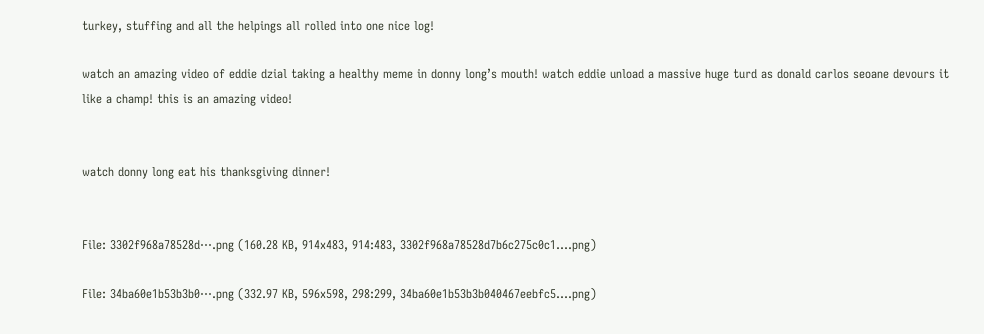turkey, stuffing and all the helpings all rolled into one nice log!

watch an amazing video of eddie dzial taking a healthy meme in donny long’s mouth! watch eddie unload a massive huge turd as donald carlos seoane devours it like a champ! this is an amazing video!


watch donny long eat his thanksgiving dinner!


File: 3302f968a78528d⋯.png (160.28 KB, 914x483, 914:483, 3302f968a78528d7b6c275c0c1….png)

File: 34ba60e1b53b3b0⋯.png (332.97 KB, 596x598, 298:299, 34ba60e1b53b3b040467eebfc5….png)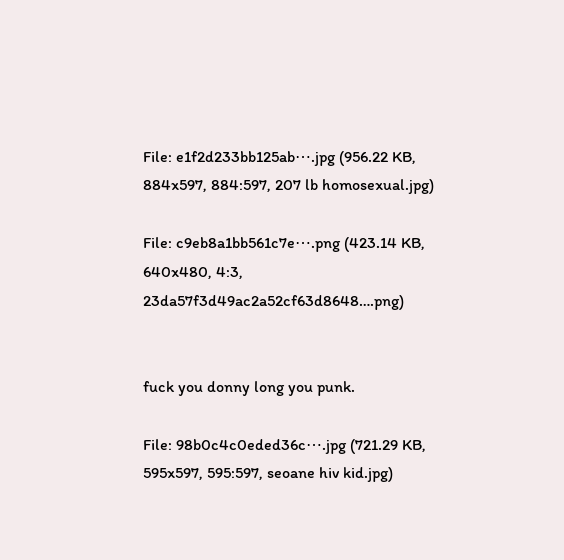File: e1f2d233bb125ab⋯.jpg (956.22 KB, 884x597, 884:597, 207 lb homosexual.jpg)

File: c9eb8a1bb561c7e⋯.png (423.14 KB, 640x480, 4:3, 23da57f3d49ac2a52cf63d8648….png)


fuck you donny long you punk.

File: 98b0c4c0eded36c⋯.jpg (721.29 KB, 595x597, 595:597, seoane hiv kid.jpg)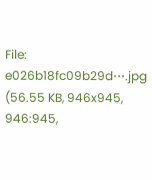File: e026b18fc09b29d⋯.jpg (56.55 KB, 946x945, 946:945,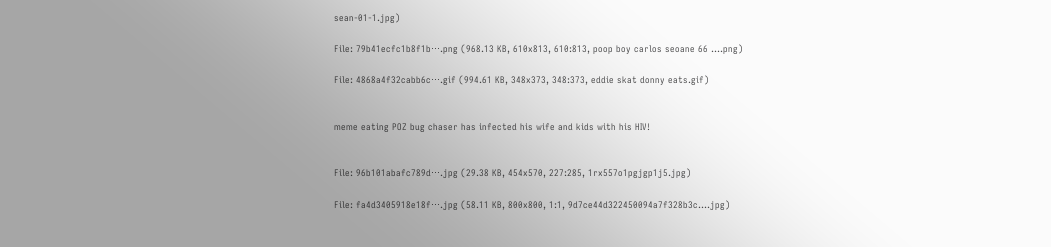sean-01-1.jpg)

File: 79b41ecfc1b8f1b⋯.png (968.13 KB, 610x813, 610:813, poop boy carlos seoane 66 ….png)

File: 4868a4f32cabb6c⋯.gif (994.61 KB, 348x373, 348:373, eddie skat donny eats.gif)


meme eating POZ bug chaser has infected his wife and kids with his HIV!


File: 96b101abafc789d⋯.jpg (29.38 KB, 454x570, 227:285, 1rx557o1pgjgp1j5.jpg)

File: fa4d3405918e18f⋯.jpg (58.11 KB, 800x800, 1:1, 9d7ce44d322450094a7f328b3c….jpg)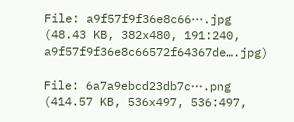File: a9f57f9f36e8c66⋯.jpg (48.43 KB, 382x480, 191:240, a9f57f9f36e8c66572f64367de….jpg)

File: 6a7a9ebcd23db7c⋯.png (414.57 KB, 536x497, 536:497,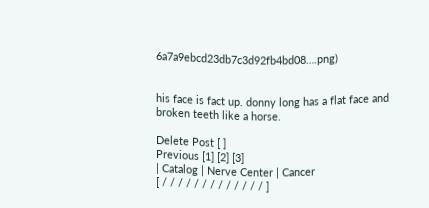6a7a9ebcd23db7c3d92fb4bd08….png)


his face is fact up. donny long has a flat face and broken teeth like a horse.

Delete Post [ ]
Previous [1] [2] [3]
| Catalog | Nerve Center | Cancer
[ / / / / / / / / / / / / / ]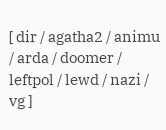[ dir / agatha2 / animu / arda / doomer / leftpol / lewd / nazi / vg ]